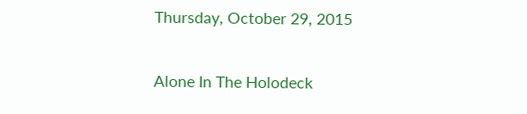Thursday, October 29, 2015

Alone In The Holodeck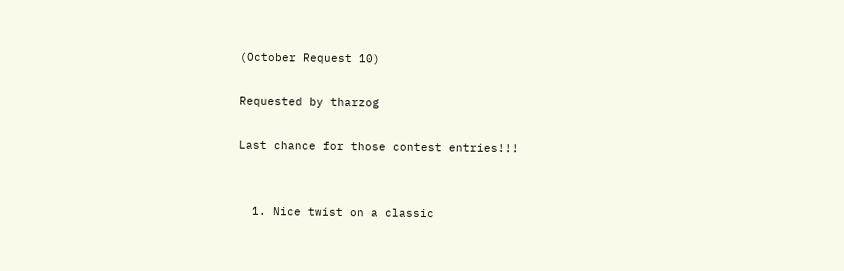(October Request 10)

Requested by tharzog

Last chance for those contest entries!!!


  1. Nice twist on a classic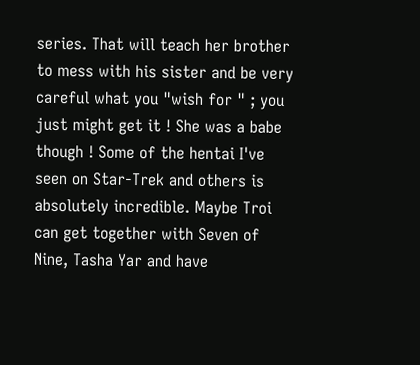series. That will teach her brother to mess with his sister and be very careful what you "wish for " ; you just might get it ! She was a babe though ! Some of the hentai I've seen on Star-Trek and others is absolutely incredible. Maybe Troi can get together with Seven of Nine, Tasha Yar and have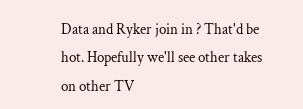Data and Ryker join in ? That'd be hot. Hopefully we'll see other takes on other TV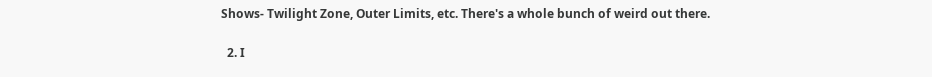Shows- Twilight Zone, Outer Limits, etc. There's a whole bunch of weird out there.

  2. I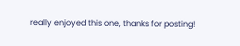really enjoyed this one, thanks for posting!